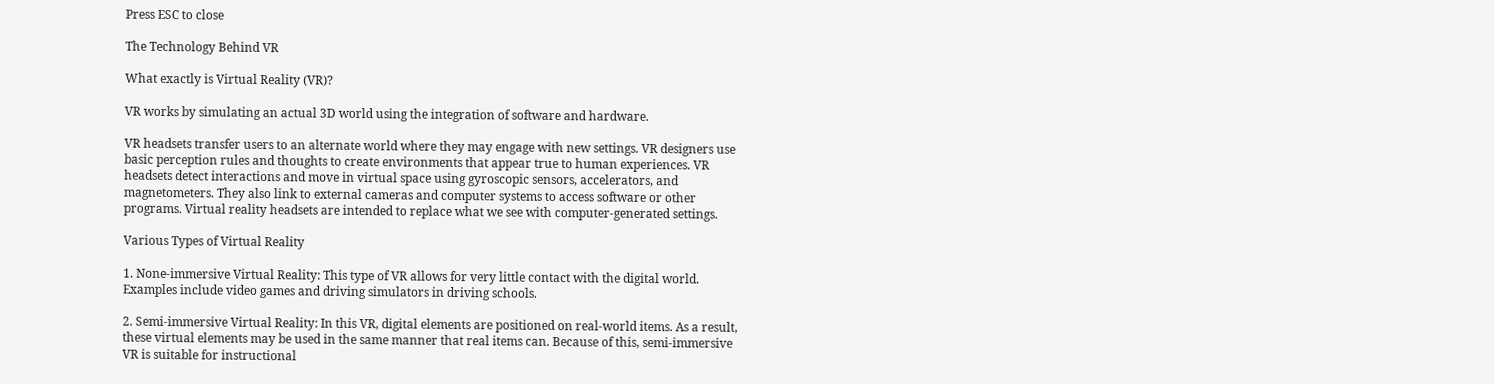Press ESC to close

The Technology Behind VR

What exactly is Virtual Reality (VR)?

VR works by simulating an actual 3D world using the integration of software and hardware.

VR headsets transfer users to an alternate world where they may engage with new settings. VR designers use basic perception rules and thoughts to create environments that appear true to human experiences. VR headsets detect interactions and move in virtual space using gyroscopic sensors, accelerators, and magnetometers. They also link to external cameras and computer systems to access software or other programs. Virtual reality headsets are intended to replace what we see with computer-generated settings.

Various Types of Virtual Reality

1. None-immersive Virtual Reality: This type of VR allows for very little contact with the digital world. Examples include video games and driving simulators in driving schools.

2. Semi-immersive Virtual Reality: In this VR, digital elements are positioned on real-world items. As a result, these virtual elements may be used in the same manner that real items can. Because of this, semi-immersive VR is suitable for instructional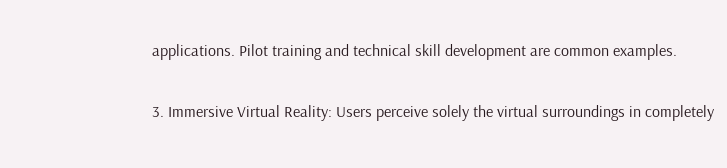applications. Pilot training and technical skill development are common examples.

3. Immersive Virtual Reality: Users perceive solely the virtual surroundings in completely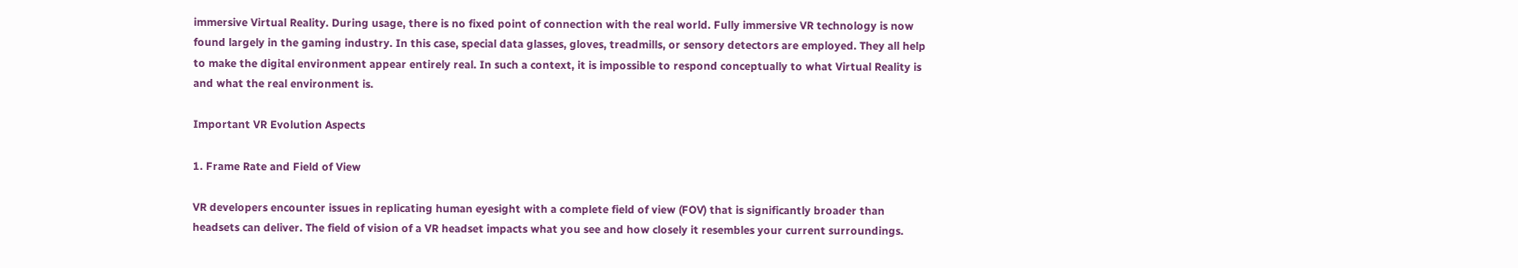immersive Virtual Reality. During usage, there is no fixed point of connection with the real world. Fully immersive VR technology is now found largely in the gaming industry. In this case, special data glasses, gloves, treadmills, or sensory detectors are employed. They all help to make the digital environment appear entirely real. In such a context, it is impossible to respond conceptually to what Virtual Reality is and what the real environment is.

Important VR Evolution Aspects

1. Frame Rate and Field of View

VR developers encounter issues in replicating human eyesight with a complete field of view (FOV) that is significantly broader than headsets can deliver. The field of vision of a VR headset impacts what you see and how closely it resembles your current surroundings.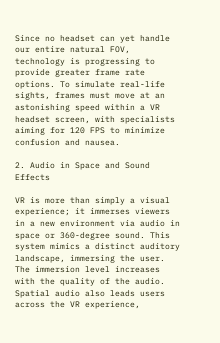Since no headset can yet handle our entire natural FOV, technology is progressing to provide greater frame rate options. To simulate real-life sights, frames must move at an astonishing speed within a VR headset screen, with specialists aiming for 120 FPS to minimize confusion and nausea.

2. Audio in Space and Sound Effects

VR is more than simply a visual experience; it immerses viewers in a new environment via audio in space or 360-degree sound. This system mimics a distinct auditory landscape, immersing the user. The immersion level increases with the quality of the audio. Spatial audio also leads users across the VR experience,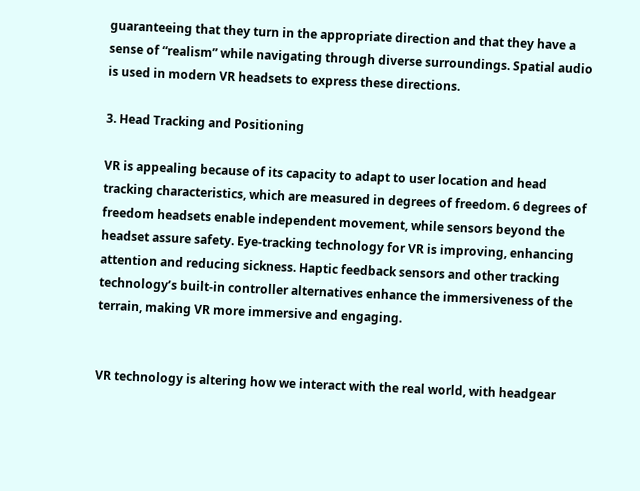guaranteeing that they turn in the appropriate direction and that they have a sense of “realism” while navigating through diverse surroundings. Spatial audio is used in modern VR headsets to express these directions.

3. Head Tracking and Positioning

VR is appealing because of its capacity to adapt to user location and head tracking characteristics, which are measured in degrees of freedom. 6 degrees of freedom headsets enable independent movement, while sensors beyond the headset assure safety. Eye-tracking technology for VR is improving, enhancing attention and reducing sickness. Haptic feedback sensors and other tracking technology’s built-in controller alternatives enhance the immersiveness of the terrain, making VR more immersive and engaging.


VR technology is altering how we interact with the real world, with headgear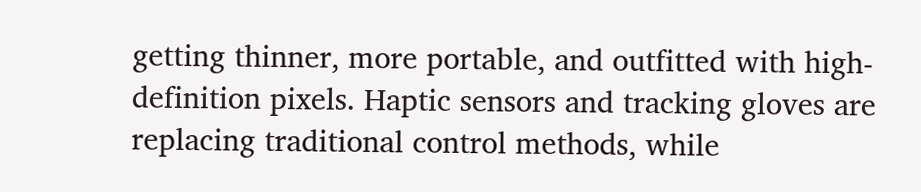getting thinner, more portable, and outfitted with high-definition pixels. Haptic sensors and tracking gloves are replacing traditional control methods, while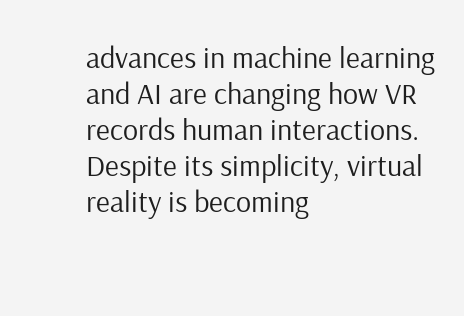advances in machine learning and AI are changing how VR records human interactions. Despite its simplicity, virtual reality is becoming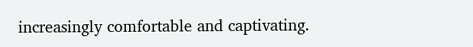increasingly comfortable and captivating.